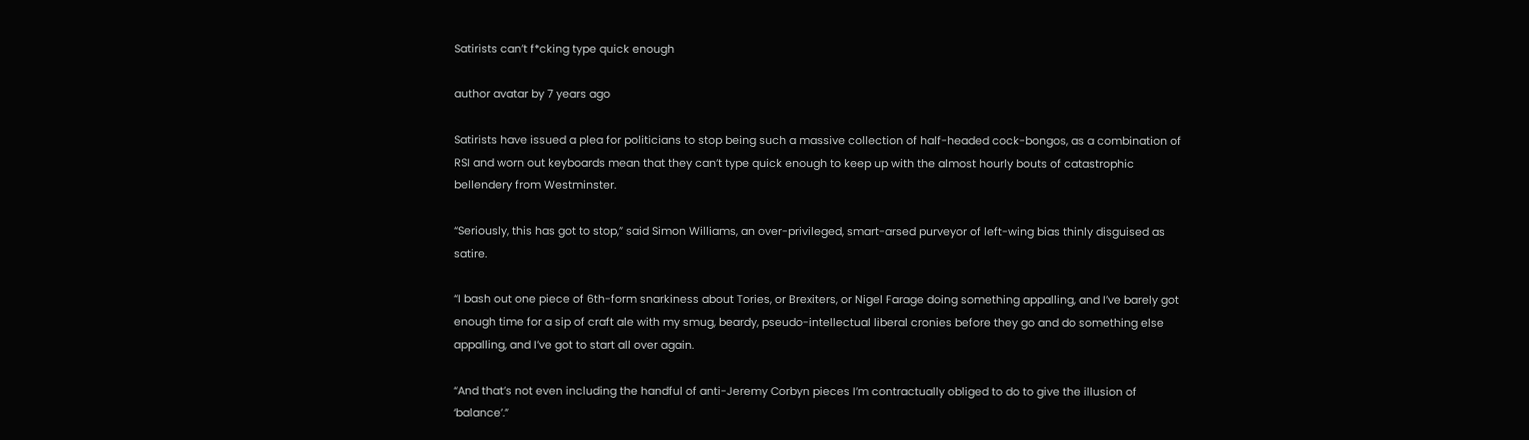Satirists can’t f*cking type quick enough

author avatar by 7 years ago

Satirists have issued a plea for politicians to stop being such a massive collection of half-headed cock-bongos, as a combination of RSI and worn out keyboards mean that they can’t type quick enough to keep up with the almost hourly bouts of catastrophic bellendery from Westminster.

“Seriously, this has got to stop,” said Simon Williams, an over-privileged, smart-arsed purveyor of left-wing bias thinly disguised as satire.

“I bash out one piece of 6th-form snarkiness about Tories, or Brexiters, or Nigel Farage doing something appalling, and I’ve barely got enough time for a sip of craft ale with my smug, beardy, pseudo-intellectual liberal cronies before they go and do something else appalling, and I’ve got to start all over again.

“And that’s not even including the handful of anti-Jeremy Corbyn pieces I’m contractually obliged to do to give the illusion of ‘balance’.”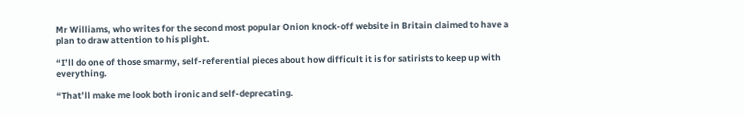Mr Williams, who writes for the second most popular Onion knock-off website in Britain claimed to have a plan to draw attention to his plight.

“I’ll do one of those smarmy, self-referential pieces about how difficult it is for satirists to keep up with everything.

“That’ll make me look both ironic and self-deprecating.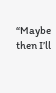“Maybe then I’ll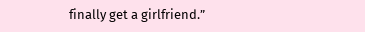finally get a girlfriend.”